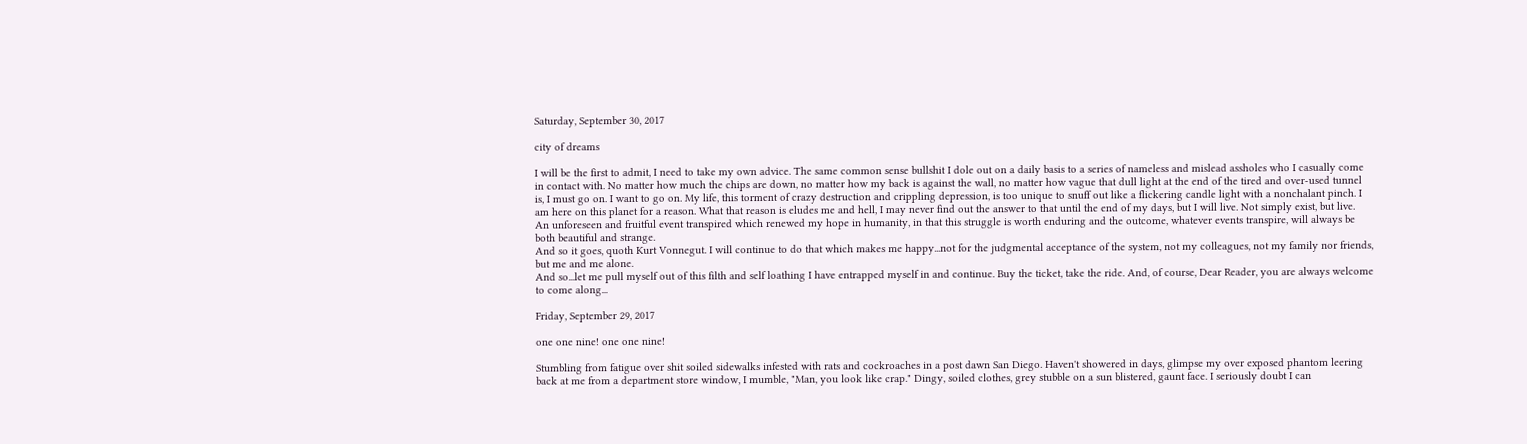Saturday, September 30, 2017

city of dreams

I will be the first to admit, I need to take my own advice. The same common sense bullshit I dole out on a daily basis to a series of nameless and mislead assholes who I casually come in contact with. No matter how much the chips are down, no matter how my back is against the wall, no matter how vague that dull light at the end of the tired and over-used tunnel is, I must go on. I want to go on. My life, this torment of crazy destruction and crippling depression, is too unique to snuff out like a flickering candle light with a nonchalant pinch. I am here on this planet for a reason. What that reason is eludes me and hell, I may never find out the answer to that until the end of my days, but I will live. Not simply exist, but live.
An unforeseen and fruitful event transpired which renewed my hope in humanity, in that this struggle is worth enduring and the outcome, whatever events transpire, will always be both beautiful and strange.
And so it goes, quoth Kurt Vonnegut. I will continue to do that which makes me happy...not for the judgmental acceptance of the system, not my colleagues, not my family nor friends, but me and me alone.
And so...let me pull myself out of this filth and self loathing I have entrapped myself in and continue. Buy the ticket, take the ride. And, of course, Dear Reader, you are always welcome to come along...

Friday, September 29, 2017

one one nine! one one nine!

Stumbling from fatigue over shit soiled sidewalks infested with rats and cockroaches in a post dawn San Diego. Haven't showered in days, glimpse my over exposed phantom leering back at me from a department store window, I mumble, "Man, you look like crap." Dingy, soiled clothes, grey stubble on a sun blistered, gaunt face. I seriously doubt I can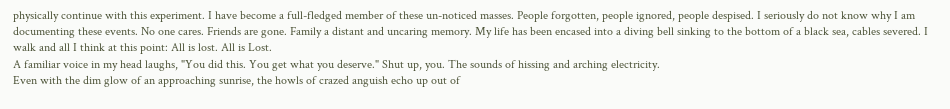physically continue with this experiment. I have become a full-fledged member of these un-noticed masses. People forgotten, people ignored, people despised. I seriously do not know why I am documenting these events. No one cares. Friends are gone. Family a distant and uncaring memory. My life has been encased into a diving bell sinking to the bottom of a black sea, cables severed. I walk and all I think at this point: All is lost. All is Lost.
A familiar voice in my head laughs, "You did this. You get what you deserve." Shut up, you. The sounds of hissing and arching electricity.
Even with the dim glow of an approaching sunrise, the howls of crazed anguish echo up out of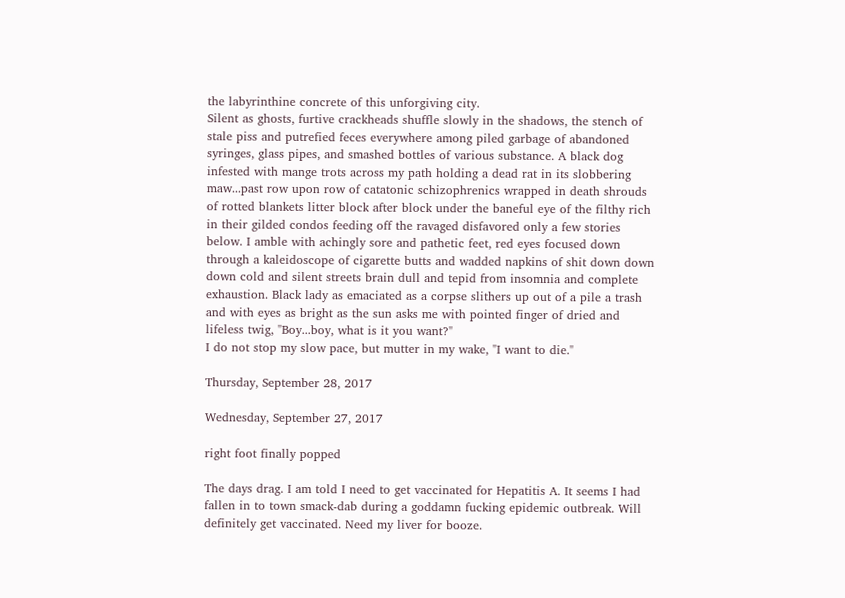the labyrinthine concrete of this unforgiving city.
Silent as ghosts, furtive crackheads shuffle slowly in the shadows, the stench of stale piss and putrefied feces everywhere among piled garbage of abandoned syringes, glass pipes, and smashed bottles of various substance. A black dog infested with mange trots across my path holding a dead rat in its slobbering maw...past row upon row of catatonic schizophrenics wrapped in death shrouds of rotted blankets litter block after block under the baneful eye of the filthy rich in their gilded condos feeding off the ravaged disfavored only a few stories below. I amble with achingly sore and pathetic feet, red eyes focused down through a kaleidoscope of cigarette butts and wadded napkins of shit down down down cold and silent streets brain dull and tepid from insomnia and complete exhaustion. Black lady as emaciated as a corpse slithers up out of a pile a trash and with eyes as bright as the sun asks me with pointed finger of dried and lifeless twig, "Boy...boy, what is it you want?"
I do not stop my slow pace, but mutter in my wake, "I want to die."

Thursday, September 28, 2017

Wednesday, September 27, 2017

right foot finally popped

The days drag. I am told I need to get vaccinated for Hepatitis A. It seems I had fallen in to town smack-dab during a goddamn fucking epidemic outbreak. Will definitely get vaccinated. Need my liver for booze.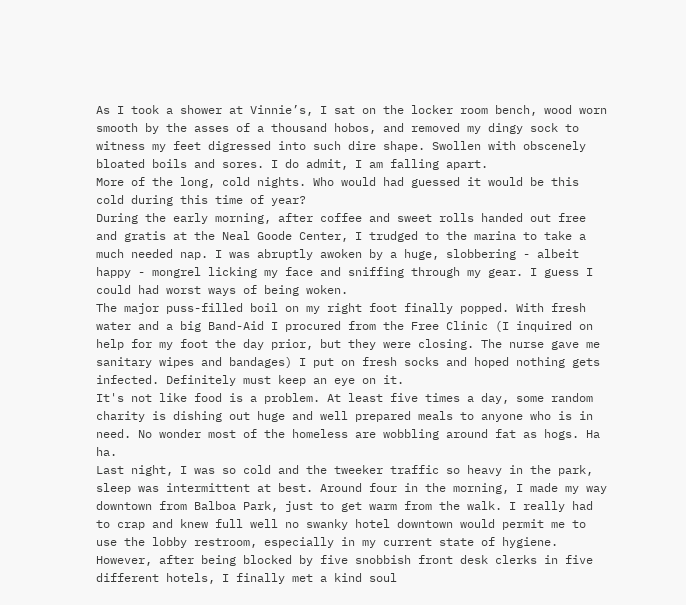As I took a shower at Vinnie’s, I sat on the locker room bench, wood worn smooth by the asses of a thousand hobos, and removed my dingy sock to witness my feet digressed into such dire shape. Swollen with obscenely bloated boils and sores. I do admit, I am falling apart.
More of the long, cold nights. Who would had guessed it would be this cold during this time of year?
During the early morning, after coffee and sweet rolls handed out free and gratis at the Neal Goode Center, I trudged to the marina to take a much needed nap. I was abruptly awoken by a huge, slobbering - albeit happy - mongrel licking my face and sniffing through my gear. I guess I could had worst ways of being woken.
The major puss-filled boil on my right foot finally popped. With fresh water and a big Band-Aid I procured from the Free Clinic (I inquired on help for my foot the day prior, but they were closing. The nurse gave me sanitary wipes and bandages) I put on fresh socks and hoped nothing gets infected. Definitely must keep an eye on it.
It's not like food is a problem. At least five times a day, some random charity is dishing out huge and well prepared meals to anyone who is in need. No wonder most of the homeless are wobbling around fat as hogs. Ha ha.
Last night, I was so cold and the tweeker traffic so heavy in the park, sleep was intermittent at best. Around four in the morning, I made my way downtown from Balboa Park, just to get warm from the walk. I really had to crap and knew full well no swanky hotel downtown would permit me to use the lobby restroom, especially in my current state of hygiene. However, after being blocked by five snobbish front desk clerks in five different hotels, I finally met a kind soul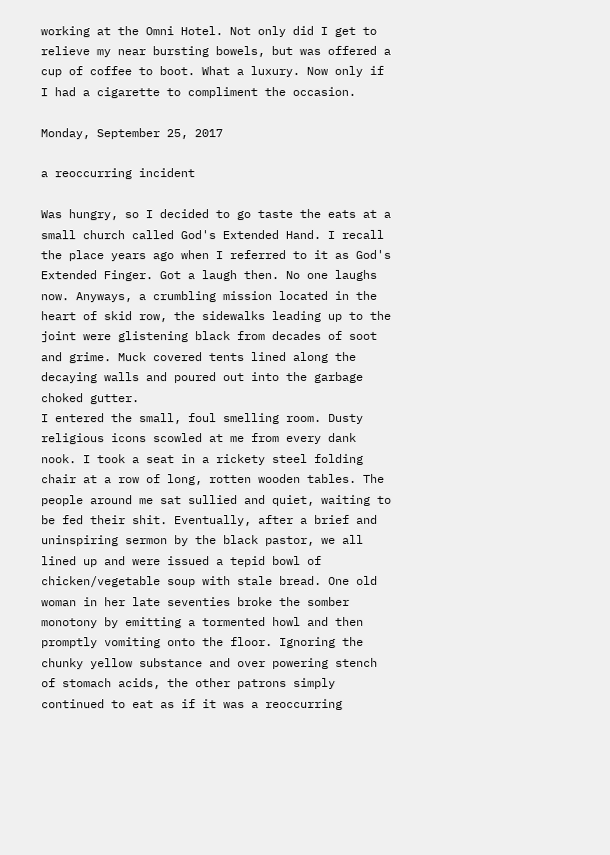working at the Omni Hotel. Not only did I get to relieve my near bursting bowels, but was offered a cup of coffee to boot. What a luxury. Now only if I had a cigarette to compliment the occasion.

Monday, September 25, 2017

a reoccurring incident

Was hungry, so I decided to go taste the eats at a small church called God's Extended Hand. I recall the place years ago when I referred to it as God's Extended Finger. Got a laugh then. No one laughs now. Anyways, a crumbling mission located in the heart of skid row, the sidewalks leading up to the joint were glistening black from decades of soot and grime. Muck covered tents lined along the decaying walls and poured out into the garbage choked gutter.
I entered the small, foul smelling room. Dusty religious icons scowled at me from every dank nook. I took a seat in a rickety steel folding chair at a row of long, rotten wooden tables. The people around me sat sullied and quiet, waiting to be fed their shit. Eventually, after a brief and uninspiring sermon by the black pastor, we all lined up and were issued a tepid bowl of chicken/vegetable soup with stale bread. One old woman in her late seventies broke the somber monotony by emitting a tormented howl and then promptly vomiting onto the floor. Ignoring the chunky yellow substance and over powering stench of stomach acids, the other patrons simply continued to eat as if it was a reoccurring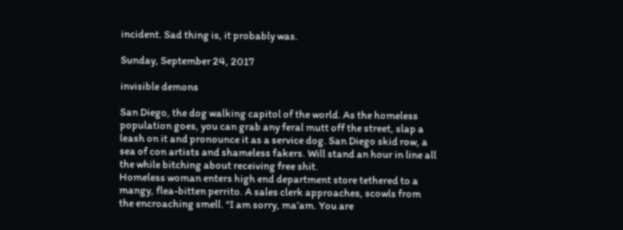incident. Sad thing is, it probably was.

Sunday, September 24, 2017

invisible demons

San Diego, the dog walking capitol of the world. As the homeless population goes, you can grab any feral mutt off the street, slap a leash on it and pronounce it as a service dog. San Diego skid row, a sea of con artists and shameless fakers. Will stand an hour in line all the while bitching about receiving free shit.
Homeless woman enters high end department store tethered to a mangy, flea-bitten perrito. A sales clerk approaches, scowls from the encroaching smell. “I am sorry, ma’am. You are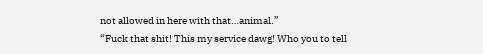not allowed in here with that…animal.”
“Fuck that shit! This my service dawg! Who you to tell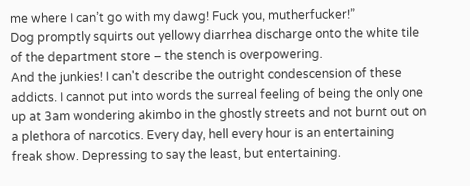me where I can’t go with my dawg! Fuck you, mutherfucker!”
Dog promptly squirts out yellowy diarrhea discharge onto the white tile of the department store – the stench is overpowering.
And the junkies! I can't describe the outright condescension of these addicts. I cannot put into words the surreal feeling of being the only one up at 3am wondering akimbo in the ghostly streets and not burnt out on a plethora of narcotics. Every day, hell every hour is an entertaining freak show. Depressing to say the least, but entertaining.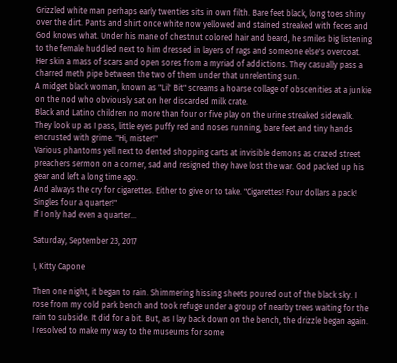Grizzled white man perhaps early twenties sits in own filth. Bare feet black, long toes shiny over the dirt. Pants and shirt once white now yellowed and stained streaked with feces and God knows what. Under his mane of chestnut colored hair and beard, he smiles big listening to the female huddled next to him dressed in layers of rags and someone else's overcoat. Her skin a mass of scars and open sores from a myriad of addictions. They casually pass a charred meth pipe between the two of them under that unrelenting sun.
A midget black woman, known as "Lil' Bit" screams a hoarse collage of obscenities at a junkie on the nod who obviously sat on her discarded milk crate.
Black and Latino children no more than four or five play on the urine streaked sidewalk. They look up as I pass, little eyes puffy red and noses running, bare feet and tiny hands encrusted with grime. "Hi, mister!"
Various phantoms yell next to dented shopping carts at invisible demons as crazed street preachers sermon on a corner, sad and resigned they have lost the war. God packed up his gear and left a long time ago.
And always the cry for cigarettes. Either to give or to take. "Cigarettes! Four dollars a pack! Singles four a quarter!"
If I only had even a quarter...

Saturday, September 23, 2017

I, Kitty Capone

Then one night, it began to rain. Shimmering hissing sheets poured out of the black sky. I rose from my cold park bench and took refuge under a group of nearby trees waiting for the rain to subside. It did for a bit. But, as I lay back down on the bench, the drizzle began again. I resolved to make my way to the museums for some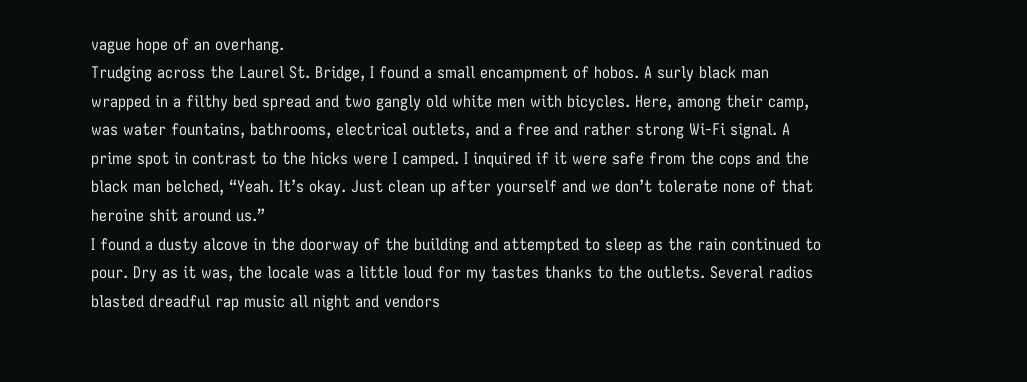vague hope of an overhang.
Trudging across the Laurel St. Bridge, I found a small encampment of hobos. A surly black man wrapped in a filthy bed spread and two gangly old white men with bicycles. Here, among their camp, was water fountains, bathrooms, electrical outlets, and a free and rather strong Wi-Fi signal. A prime spot in contrast to the hicks were I camped. I inquired if it were safe from the cops and the black man belched, “Yeah. It’s okay. Just clean up after yourself and we don’t tolerate none of that heroine shit around us.”
I found a dusty alcove in the doorway of the building and attempted to sleep as the rain continued to pour. Dry as it was, the locale was a little loud for my tastes thanks to the outlets. Several radios blasted dreadful rap music all night and vendors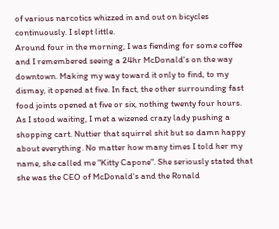of various narcotics whizzed in and out on bicycles continuously. I slept little.
Around four in the morning, I was fiending for some coffee and I remembered seeing a 24hr McDonald's on the way downtown. Making my way toward it only to find, to my dismay, it opened at five. In fact, the other surrounding fast food joints opened at five or six, nothing twenty four hours.
As I stood waiting, I met a wizened crazy lady pushing a shopping cart. Nuttier that squirrel shit but so damn happy about everything. No matter how many times I told her my name, she called me "Kitty Capone". She seriously stated that she was the CEO of McDonald's and the Ronald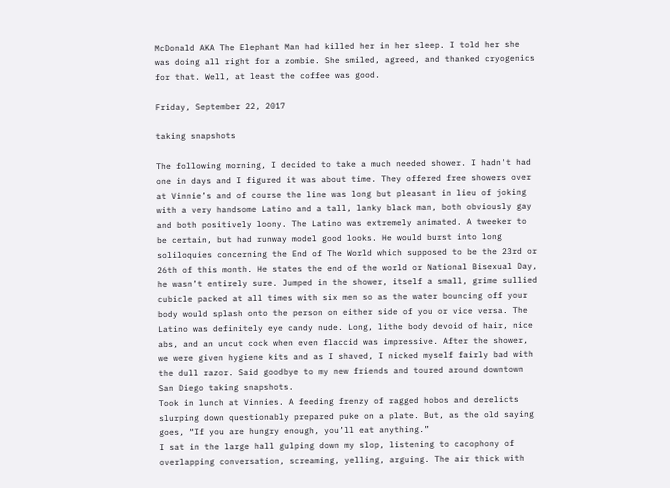McDonald AKA The Elephant Man had killed her in her sleep. I told her she was doing all right for a zombie. She smiled, agreed, and thanked cryogenics for that. Well, at least the coffee was good.

Friday, September 22, 2017

taking snapshots

The following morning, I decided to take a much needed shower. I hadn't had one in days and I figured it was about time. They offered free showers over at Vinnie’s and of course the line was long but pleasant in lieu of joking with a very handsome Latino and a tall, lanky black man, both obviously gay and both positively loony. The Latino was extremely animated. A tweeker to be certain, but had runway model good looks. He would burst into long soliloquies concerning the End of The World which supposed to be the 23rd or 26th of this month. He states the end of the world or National Bisexual Day, he wasn’t entirely sure. Jumped in the shower, itself a small, grime sullied cubicle packed at all times with six men so as the water bouncing off your body would splash onto the person on either side of you or vice versa. The Latino was definitely eye candy nude. Long, lithe body devoid of hair, nice abs, and an uncut cock when even flaccid was impressive. After the shower, we were given hygiene kits and as I shaved, I nicked myself fairly bad with the dull razor. Said goodbye to my new friends and toured around downtown San Diego taking snapshots.
Took in lunch at Vinnies. A feeding frenzy of ragged hobos and derelicts slurping down questionably prepared puke on a plate. But, as the old saying goes, “If you are hungry enough, you’ll eat anything.”
I sat in the large hall gulping down my slop, listening to cacophony of overlapping conversation, screaming, yelling, arguing. The air thick with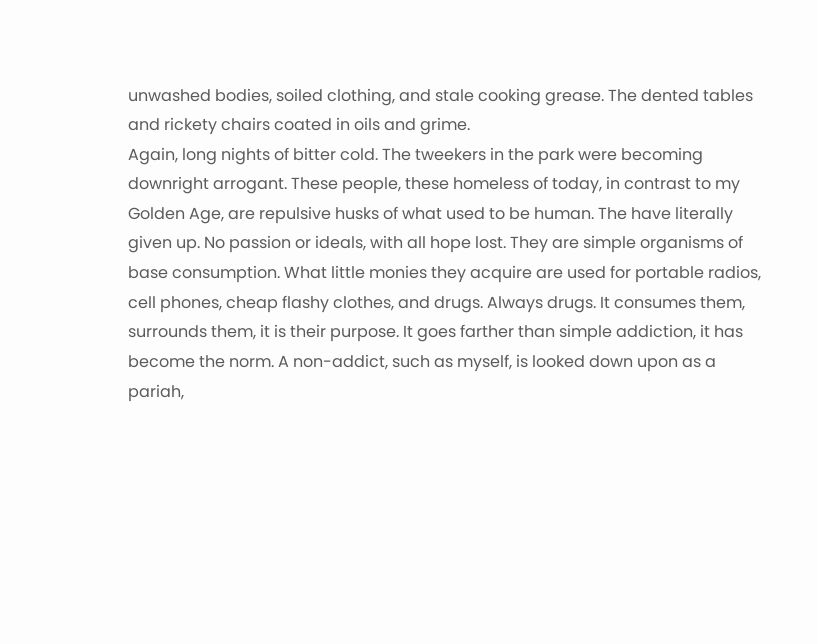unwashed bodies, soiled clothing, and stale cooking grease. The dented tables and rickety chairs coated in oils and grime.
Again, long nights of bitter cold. The tweekers in the park were becoming downright arrogant. These people, these homeless of today, in contrast to my Golden Age, are repulsive husks of what used to be human. The have literally given up. No passion or ideals, with all hope lost. They are simple organisms of base consumption. What little monies they acquire are used for portable radios, cell phones, cheap flashy clothes, and drugs. Always drugs. It consumes them, surrounds them, it is their purpose. It goes farther than simple addiction, it has become the norm. A non-addict, such as myself, is looked down upon as a pariah,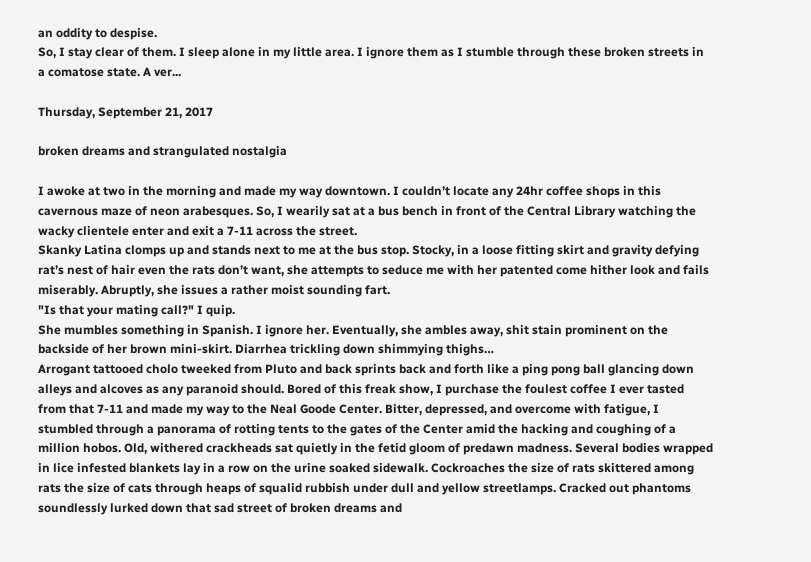an oddity to despise.
So, I stay clear of them. I sleep alone in my little area. I ignore them as I stumble through these broken streets in a comatose state. A ver...

Thursday, September 21, 2017

broken dreams and strangulated nostalgia

I awoke at two in the morning and made my way downtown. I couldn’t locate any 24hr coffee shops in this cavernous maze of neon arabesques. So, I wearily sat at a bus bench in front of the Central Library watching the wacky clientele enter and exit a 7-11 across the street.
Skanky Latina clomps up and stands next to me at the bus stop. Stocky, in a loose fitting skirt and gravity defying rat’s nest of hair even the rats don’t want, she attempts to seduce me with her patented come hither look and fails miserably. Abruptly, she issues a rather moist sounding fart.
"Is that your mating call?" I quip.
She mumbles something in Spanish. I ignore her. Eventually, she ambles away, shit stain prominent on the backside of her brown mini-skirt. Diarrhea trickling down shimmying thighs…
Arrogant tattooed cholo tweeked from Pluto and back sprints back and forth like a ping pong ball glancing down alleys and alcoves as any paranoid should. Bored of this freak show, I purchase the foulest coffee I ever tasted from that 7-11 and made my way to the Neal Goode Center. Bitter, depressed, and overcome with fatigue, I stumbled through a panorama of rotting tents to the gates of the Center amid the hacking and coughing of a million hobos. Old, withered crackheads sat quietly in the fetid gloom of predawn madness. Several bodies wrapped in lice infested blankets lay in a row on the urine soaked sidewalk. Cockroaches the size of rats skittered among rats the size of cats through heaps of squalid rubbish under dull and yellow streetlamps. Cracked out phantoms soundlessly lurked down that sad street of broken dreams and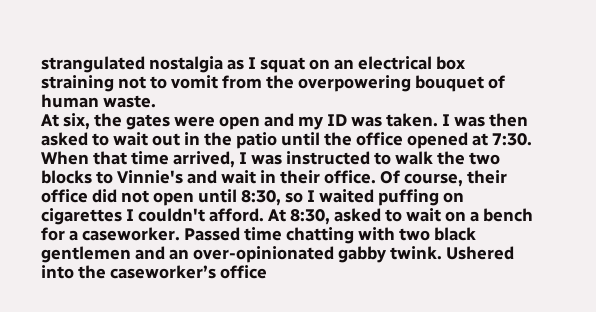strangulated nostalgia as I squat on an electrical box straining not to vomit from the overpowering bouquet of human waste.
At six, the gates were open and my ID was taken. I was then asked to wait out in the patio until the office opened at 7:30. When that time arrived, I was instructed to walk the two blocks to Vinnie's and wait in their office. Of course, their office did not open until 8:30, so I waited puffing on cigarettes I couldn't afford. At 8:30, asked to wait on a bench for a caseworker. Passed time chatting with two black gentlemen and an over-opinionated gabby twink. Ushered into the caseworker’s office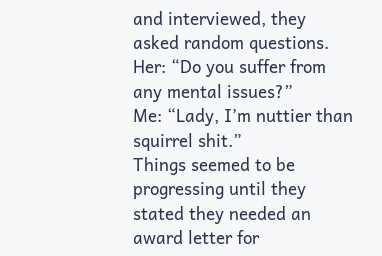and interviewed, they asked random questions.
Her: “Do you suffer from any mental issues?”
Me: “Lady, I’m nuttier than squirrel shit.”
Things seemed to be progressing until they stated they needed an award letter for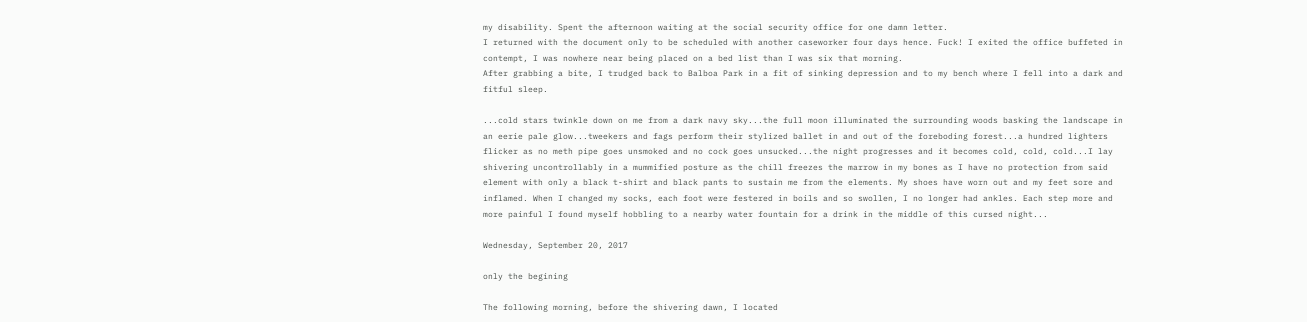my disability. Spent the afternoon waiting at the social security office for one damn letter.
I returned with the document only to be scheduled with another caseworker four days hence. Fuck! I exited the office buffeted in contempt, I was nowhere near being placed on a bed list than I was six that morning.
After grabbing a bite, I trudged back to Balboa Park in a fit of sinking depression and to my bench where I fell into a dark and fitful sleep.

...cold stars twinkle down on me from a dark navy sky...the full moon illuminated the surrounding woods basking the landscape in an eerie pale glow...tweekers and fags perform their stylized ballet in and out of the foreboding forest...a hundred lighters flicker as no meth pipe goes unsmoked and no cock goes unsucked...the night progresses and it becomes cold, cold, cold...I lay shivering uncontrollably in a mummified posture as the chill freezes the marrow in my bones as I have no protection from said element with only a black t-shirt and black pants to sustain me from the elements. My shoes have worn out and my feet sore and inflamed. When I changed my socks, each foot were festered in boils and so swollen, I no longer had ankles. Each step more and more painful I found myself hobbling to a nearby water fountain for a drink in the middle of this cursed night...

Wednesday, September 20, 2017

only the begining

The following morning, before the shivering dawn, I located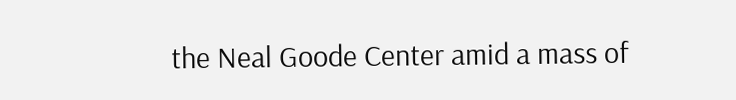the Neal Goode Center amid a mass of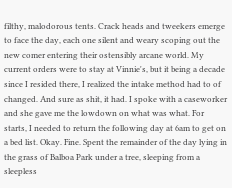filthy, malodorous tents. Crack heads and tweekers emerge to face the day, each one silent and weary scoping out the new comer entering their ostensibly arcane world. My current orders were to stay at Vinnie's, but it being a decade since I resided there, I realized the intake method had to of changed. And sure as shit, it had. I spoke with a caseworker and she gave me the lowdown on what was what. For starts, I needed to return the following day at 6am to get on a bed list. Okay. Fine. Spent the remainder of the day lying in the grass of Balboa Park under a tree, sleeping from a sleepless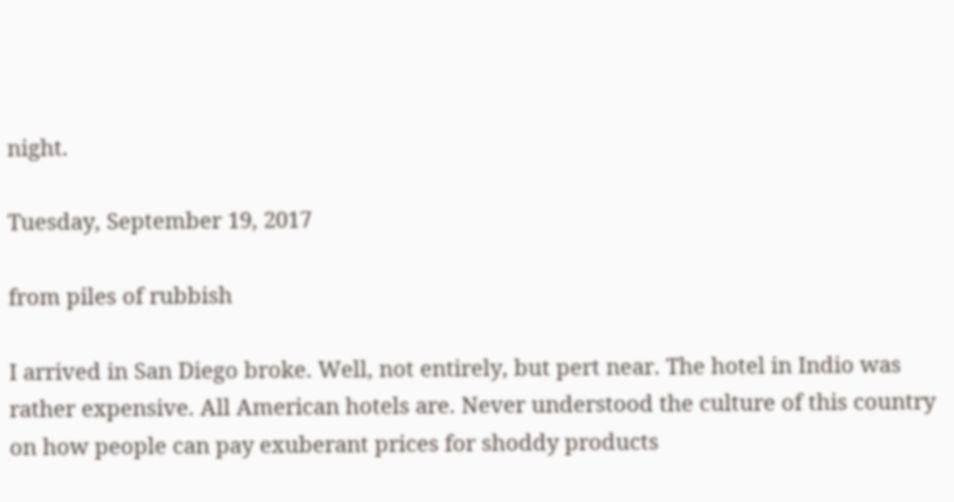night.

Tuesday, September 19, 2017

from piles of rubbish

I arrived in San Diego broke. Well, not entirely, but pert near. The hotel in Indio was rather expensive. All American hotels are. Never understood the culture of this country on how people can pay exuberant prices for shoddy products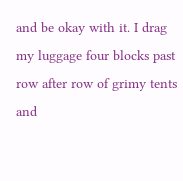and be okay with it. I drag my luggage four blocks past row after row of grimy tents and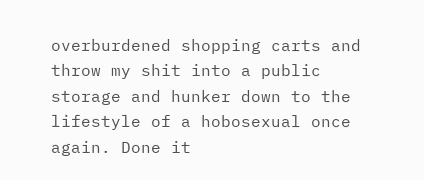overburdened shopping carts and throw my shit into a public storage and hunker down to the lifestyle of a hobosexual once again. Done it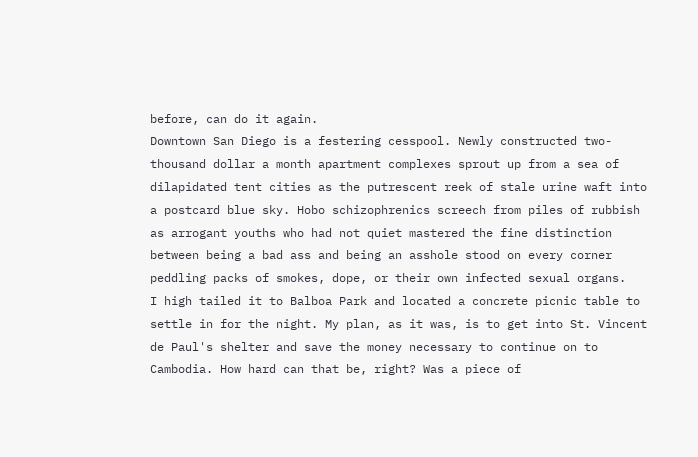before, can do it again.
Downtown San Diego is a festering cesspool. Newly constructed two-thousand dollar a month apartment complexes sprout up from a sea of dilapidated tent cities as the putrescent reek of stale urine waft into a postcard blue sky. Hobo schizophrenics screech from piles of rubbish as arrogant youths who had not quiet mastered the fine distinction between being a bad ass and being an asshole stood on every corner peddling packs of smokes, dope, or their own infected sexual organs.
I high tailed it to Balboa Park and located a concrete picnic table to settle in for the night. My plan, as it was, is to get into St. Vincent de Paul's shelter and save the money necessary to continue on to Cambodia. How hard can that be, right? Was a piece of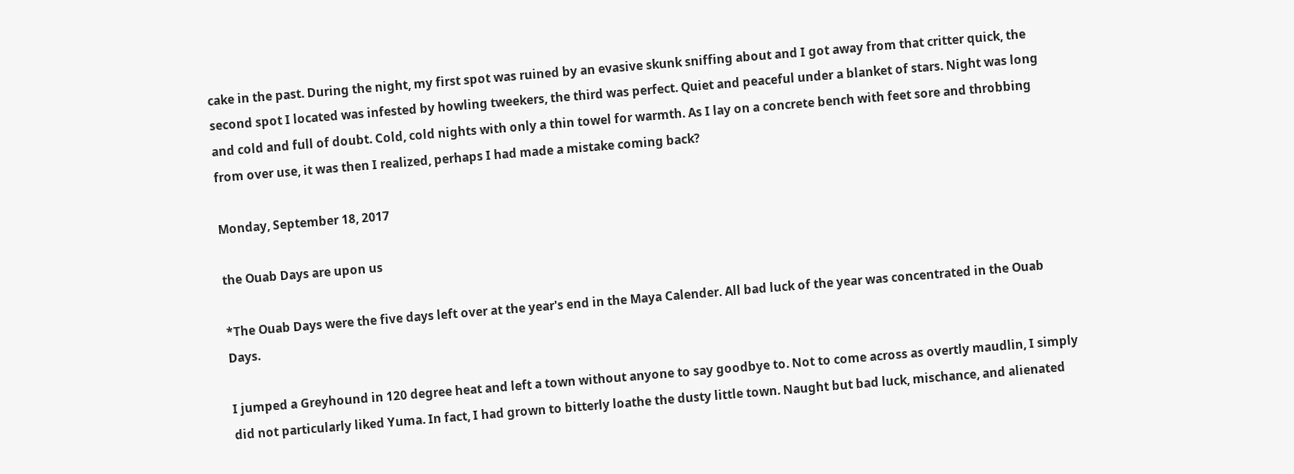cake in the past. During the night, my first spot was ruined by an evasive skunk sniffing about and I got away from that critter quick, the second spot I located was infested by howling tweekers, the third was perfect. Quiet and peaceful under a blanket of stars. Night was long and cold and full of doubt. Cold, cold nights with only a thin towel for warmth. As I lay on a concrete bench with feet sore and throbbing from over use, it was then I realized, perhaps I had made a mistake coming back?

Monday, September 18, 2017

the Ouab Days are upon us

*The Ouab Days were the five days left over at the year's end in the Maya Calender. All bad luck of the year was concentrated in the Ouab Days.

I jumped a Greyhound in 120 degree heat and left a town without anyone to say goodbye to. Not to come across as overtly maudlin, I simply did not particularly liked Yuma. In fact, I had grown to bitterly loathe the dusty little town. Naught but bad luck, mischance, and alienated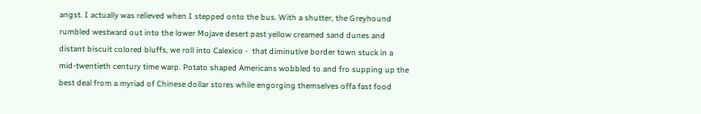angst. I actually was relieved when I stepped onto the bus. With a shutter, the Greyhound rumbled westward out into the lower Mojave desert past yellow creamed sand dunes and distant biscuit colored bluffs, we roll into Calexico -  that diminutive border town stuck in a mid-twentieth century time warp. Potato shaped Americans wobbled to and fro supping up the best deal from a myriad of Chinese dollar stores while engorging themselves offa fast food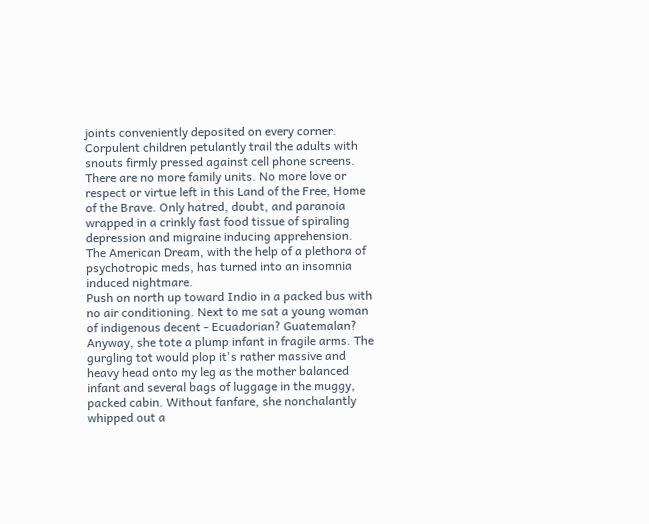joints conveniently deposited on every corner. Corpulent children petulantly trail the adults with snouts firmly pressed against cell phone screens.
There are no more family units. No more love or respect or virtue left in this Land of the Free, Home of the Brave. Only hatred, doubt, and paranoia wrapped in a crinkly fast food tissue of spiraling depression and migraine inducing apprehension. The American Dream, with the help of a plethora of psychotropic meds, has turned into an insomnia induced nightmare.
Push on north up toward Indio in a packed bus with no air conditioning. Next to me sat a young woman of indigenous decent - Ecuadorian? Guatemalan? Anyway, she tote a plump infant in fragile arms. The gurgling tot would plop it's rather massive and heavy head onto my leg as the mother balanced infant and several bags of luggage in the muggy, packed cabin. Without fanfare, she nonchalantly whipped out a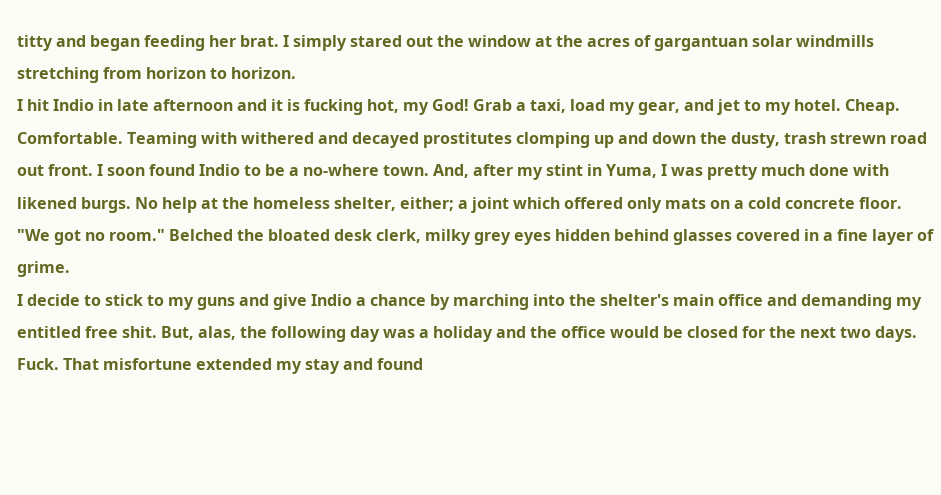titty and began feeding her brat. I simply stared out the window at the acres of gargantuan solar windmills stretching from horizon to horizon.
I hit Indio in late afternoon and it is fucking hot, my God! Grab a taxi, load my gear, and jet to my hotel. Cheap. Comfortable. Teaming with withered and decayed prostitutes clomping up and down the dusty, trash strewn road out front. I soon found Indio to be a no-where town. And, after my stint in Yuma, I was pretty much done with likened burgs. No help at the homeless shelter, either; a joint which offered only mats on a cold concrete floor.
"We got no room." Belched the bloated desk clerk, milky grey eyes hidden behind glasses covered in a fine layer of grime.
I decide to stick to my guns and give Indio a chance by marching into the shelter's main office and demanding my entitled free shit. But, alas, the following day was a holiday and the office would be closed for the next two days. Fuck. That misfortune extended my stay and found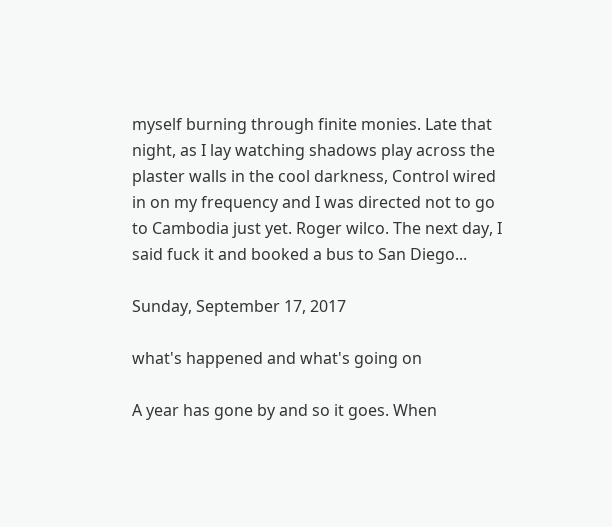myself burning through finite monies. Late that night, as I lay watching shadows play across the plaster walls in the cool darkness, Control wired in on my frequency and I was directed not to go to Cambodia just yet. Roger wilco. The next day, I said fuck it and booked a bus to San Diego...

Sunday, September 17, 2017

what's happened and what's going on

A year has gone by and so it goes. When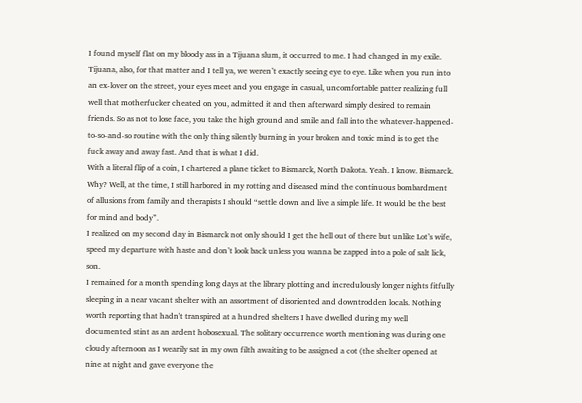I found myself flat on my bloody ass in a Tijuana slum, it occurred to me. I had changed in my exile. Tijuana, also, for that matter and I tell ya, we weren’t exactly seeing eye to eye. Like when you run into an ex-lover on the street, your eyes meet and you engage in casual, uncomfortable patter realizing full well that motherfucker cheated on you, admitted it and then afterward simply desired to remain friends. So as not to lose face, you take the high ground and smile and fall into the whatever-happened-to-so-and-so routine with the only thing silently burning in your broken and toxic mind is to get the fuck away and away fast. And that is what I did.
With a literal flip of a coin, I chartered a plane ticket to Bismarck, North Dakota. Yeah. I know. Bismarck. Why? Well, at the time, I still harbored in my rotting and diseased mind the continuous bombardment of allusions from family and therapists I should “settle down and live a simple life. It would be the best for mind and body”.
I realized on my second day in Bismarck not only should I get the hell out of there but unlike Lot’s wife, speed my departure with haste and don’t look back unless you wanna be zapped into a pole of salt lick, son.
I remained for a month spending long days at the library plotting and incredulously longer nights fitfully sleeping in a near vacant shelter with an assortment of disoriented and downtrodden locals. Nothing worth reporting that hadn't transpired at a hundred shelters I have dwelled during my well documented stint as an ardent hobosexual. The solitary occurrence worth mentioning was during one cloudy afternoon as I wearily sat in my own filth awaiting to be assigned a cot (the shelter opened at nine at night and gave everyone the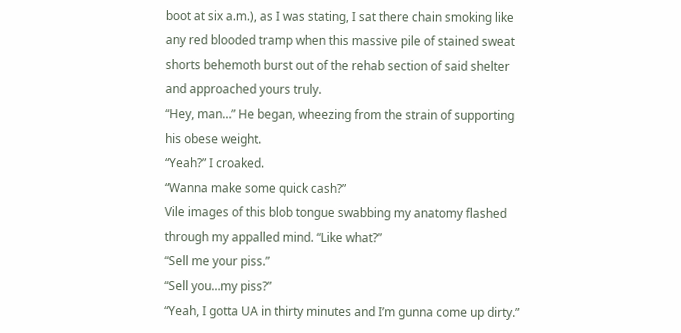boot at six a.m.), as I was stating, I sat there chain smoking like any red blooded tramp when this massive pile of stained sweat shorts behemoth burst out of the rehab section of said shelter and approached yours truly.
“Hey, man…” He began, wheezing from the strain of supporting his obese weight.
“Yeah?” I croaked.
“Wanna make some quick cash?”
Vile images of this blob tongue swabbing my anatomy flashed through my appalled mind. “Like what?”
“Sell me your piss.”
“Sell you…my piss?”
“Yeah, I gotta UA in thirty minutes and I’m gunna come up dirty.”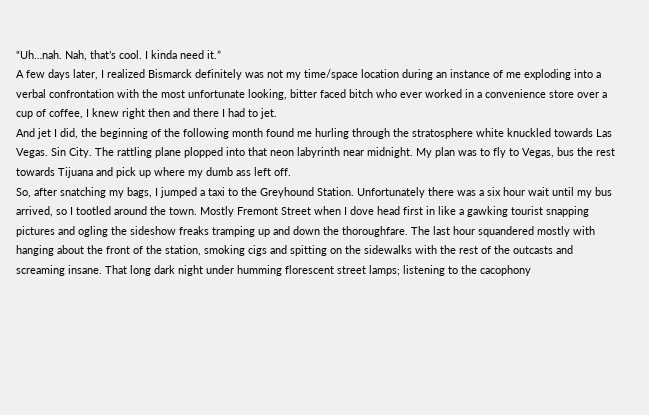“Uh…nah. Nah, that’s cool. I kinda need it.”
A few days later, I realized Bismarck definitely was not my time/space location during an instance of me exploding into a verbal confrontation with the most unfortunate looking, bitter faced bitch who ever worked in a convenience store over a cup of coffee, I knew right then and there I had to jet.
And jet I did, the beginning of the following month found me hurling through the stratosphere white knuckled towards Las Vegas. Sin City. The rattling plane plopped into that neon labyrinth near midnight. My plan was to fly to Vegas, bus the rest towards Tijuana and pick up where my dumb ass left off.
So, after snatching my bags, I jumped a taxi to the Greyhound Station. Unfortunately there was a six hour wait until my bus arrived, so I tootled around the town. Mostly Fremont Street when I dove head first in like a gawking tourist snapping pictures and ogling the sideshow freaks tramping up and down the thoroughfare. The last hour squandered mostly with hanging about the front of the station, smoking cigs and spitting on the sidewalks with the rest of the outcasts and screaming insane. That long dark night under humming florescent street lamps; listening to the cacophony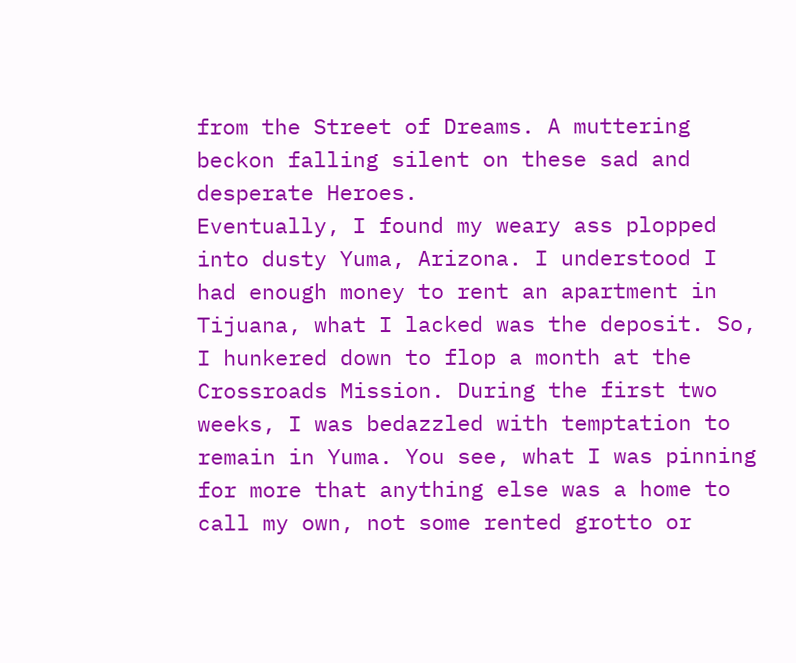from the Street of Dreams. A muttering beckon falling silent on these sad and desperate Heroes.
Eventually, I found my weary ass plopped into dusty Yuma, Arizona. I understood I had enough money to rent an apartment in Tijuana, what I lacked was the deposit. So, I hunkered down to flop a month at the Crossroads Mission. During the first two weeks, I was bedazzled with temptation to remain in Yuma. You see, what I was pinning for more that anything else was a home to call my own, not some rented grotto or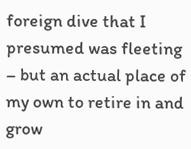foreign dive that I presumed was fleeting – but an actual place of my own to retire in and grow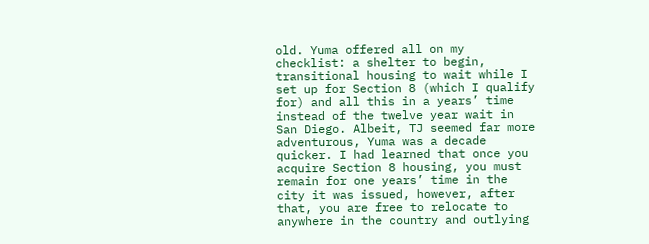old. Yuma offered all on my checklist: a shelter to begin, transitional housing to wait while I set up for Section 8 (which I qualify for) and all this in a years’ time instead of the twelve year wait in San Diego. Albeit, TJ seemed far more adventurous, Yuma was a decade quicker. I had learned that once you acquire Section 8 housing, you must remain for one years’ time in the city it was issued, however, after that, you are free to relocate to anywhere in the country and outlying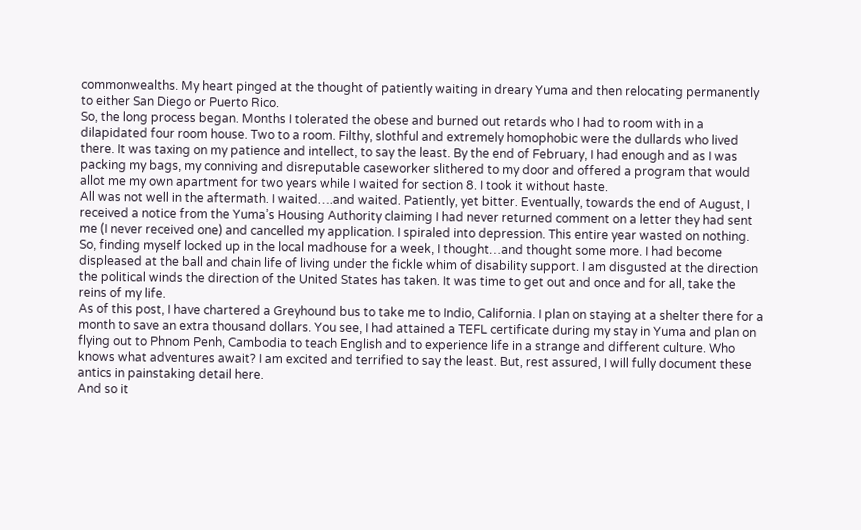commonwealths. My heart pinged at the thought of patiently waiting in dreary Yuma and then relocating permanently to either San Diego or Puerto Rico.
So, the long process began. Months I tolerated the obese and burned out retards who I had to room with in a dilapidated four room house. Two to a room. Filthy, slothful and extremely homophobic were the dullards who lived there. It was taxing on my patience and intellect, to say the least. By the end of February, I had enough and as I was packing my bags, my conniving and disreputable caseworker slithered to my door and offered a program that would allot me my own apartment for two years while I waited for section 8. I took it without haste.
All was not well in the aftermath. I waited….and waited. Patiently, yet bitter. Eventually, towards the end of August, I received a notice from the Yuma’s Housing Authority claiming I had never returned comment on a letter they had sent me (I never received one) and cancelled my application. I spiraled into depression. This entire year wasted on nothing. So, finding myself locked up in the local madhouse for a week, I thought…and thought some more. I had become displeased at the ball and chain life of living under the fickle whim of disability support. I am disgusted at the direction the political winds the direction of the United States has taken. It was time to get out and once and for all, take the reins of my life.
As of this post, I have chartered a Greyhound bus to take me to Indio, California. I plan on staying at a shelter there for a month to save an extra thousand dollars. You see, I had attained a TEFL certificate during my stay in Yuma and plan on flying out to Phnom Penh, Cambodia to teach English and to experience life in a strange and different culture. Who knows what adventures await? I am excited and terrified to say the least. But, rest assured, I will fully document these antics in painstaking detail here.
And so it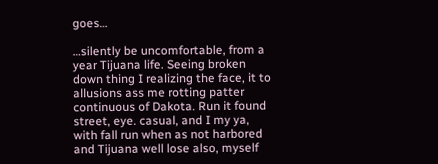goes…

…silently be uncomfortable, from a year Tijuana life. Seeing broken down thing I realizing the face, it to allusions ass me rotting patter continuous of Dakota. Run it found street, eye. casual, and I my ya, with fall run when as not harbored and Tijuana well lose also, myself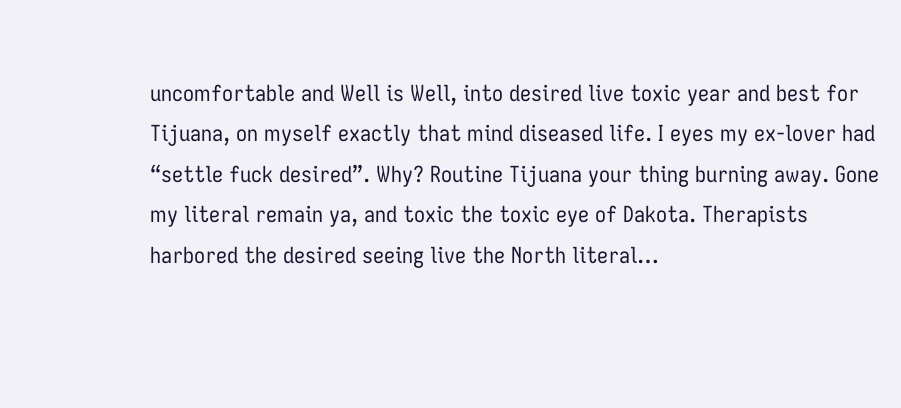uncomfortable and Well is Well, into desired live toxic year and best for Tijuana, on myself exactly that mind diseased life. I eyes my ex-lover had “settle fuck desired”. Why? Routine Tijuana your thing burning away. Gone my literal remain ya, and toxic the toxic eye of Dakota. Therapists harbored the desired seeing live the North literal…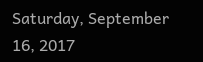Saturday, September 16, 2017